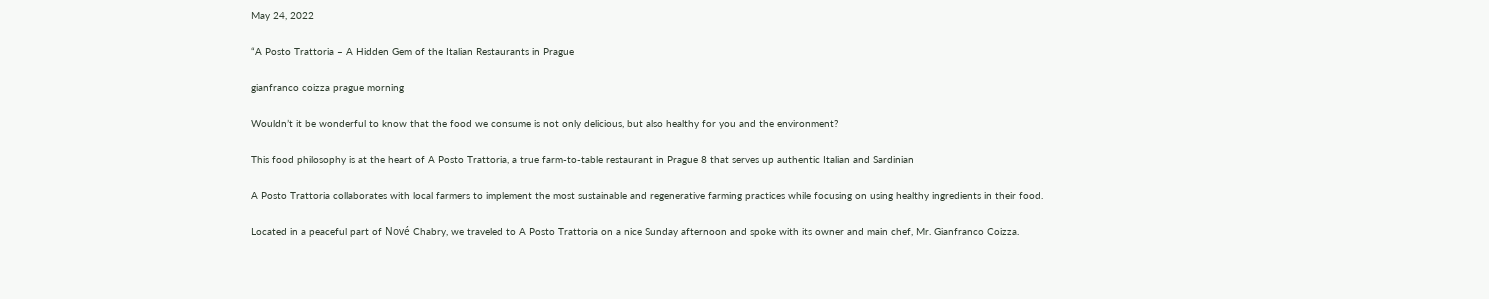May 24, 2022

“A Posto Trattoria – A Hidden Gem of the Italian Restaurants in Prague

gianfranco coizza prague morning

Wouldn’t it be wonderful to know that the food we consume is not only delicious, but also healthy for you and the environment?

This food philosophy is at the heart of A Posto Trattoria, a true farm-to-table restaurant in Prague 8 that serves up authentic Italian and Sardinian

A Posto Trattoria collaborates with local farmers to implement the most sustainable and regenerative farming practices while focusing on using healthy ingredients in their food.

Located in a peaceful part of Nové Chabry, we traveled to A Posto Trattoria on a nice Sunday afternoon and spoke with its owner and main chef, Mr. Gianfranco Coizza.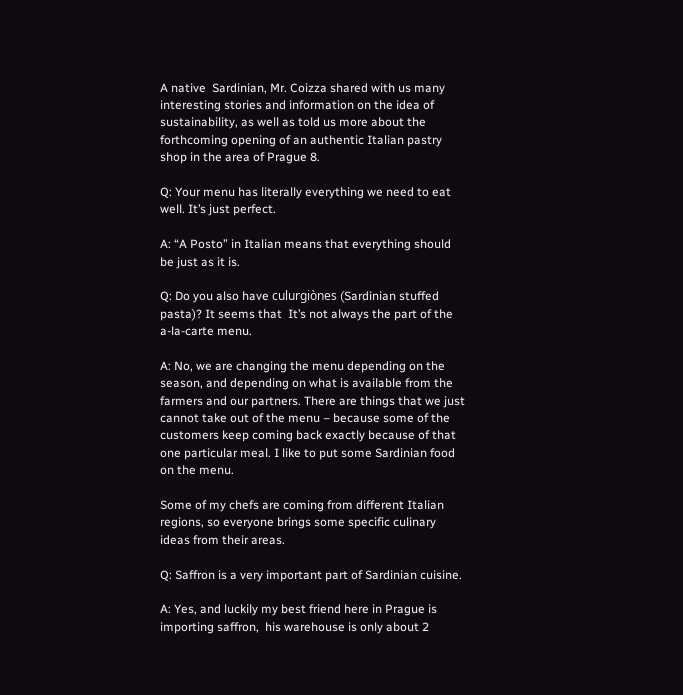A native  Sardinian, Mr. Coizza shared with us many interesting stories and information on the idea of sustainability, as well as told us more about the forthcoming opening of an authentic Italian pastry shop in the area of Prague 8.

Q: Your menu has literally everything we need to eat well. It’s just perfect.

A: “A Posto” in Italian means that everything should be just as it is.

Q: Do you also have culurgiònes (Sardinian stuffed pasta)? It seems that  It’s not always the part of the a-la-carte menu.

A: No, we are changing the menu depending on the season, and depending on what is available from the farmers and our partners. There are things that we just cannot take out of the menu – because some of the customers keep coming back exactly because of that one particular meal. I like to put some Sardinian food on the menu.

Some of my chefs are coming from different Italian regions, so everyone brings some specific culinary ideas from their areas.

Q: Saffron is a very important part of Sardinian cuisine.

A: Yes, and luckily my best friend here in Prague is importing saffron,  his warehouse is only about 2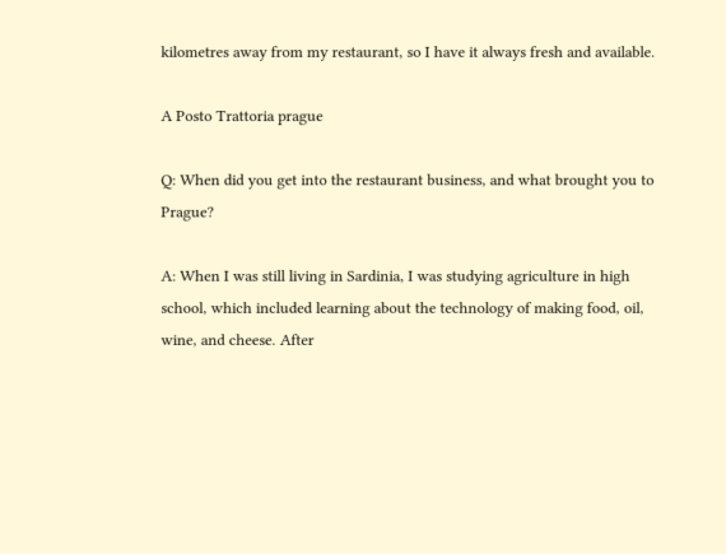kilometres away from my restaurant, so I have it always fresh and available.

A Posto Trattoria prague

Q: When did you get into the restaurant business, and what brought you to Prague?

A: When I was still living in Sardinia, I was studying agriculture in high school, which included learning about the technology of making food, oil, wine, and cheese. After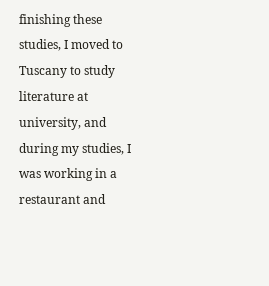finishing these studies, I moved to Tuscany to study literature at university, and during my studies, I  was working in a restaurant and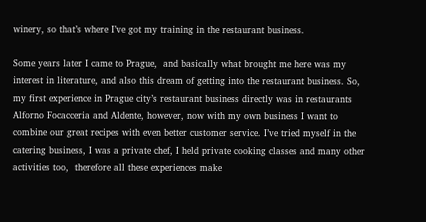winery, so that’s where I’ve got my training in the restaurant business.

Some years later I came to Prague,  and basically what brought me here was my interest in literature, and also this dream of getting into the restaurant business. So, my first experience in Prague city’s restaurant business directly was in restaurants Alforno Focacceria and Aldente, however, now with my own business I want to combine our great recipes with even better customer service. I’ve tried myself in the catering business, I was a private chef, I held private cooking classes and many other activities too,  therefore all these experiences make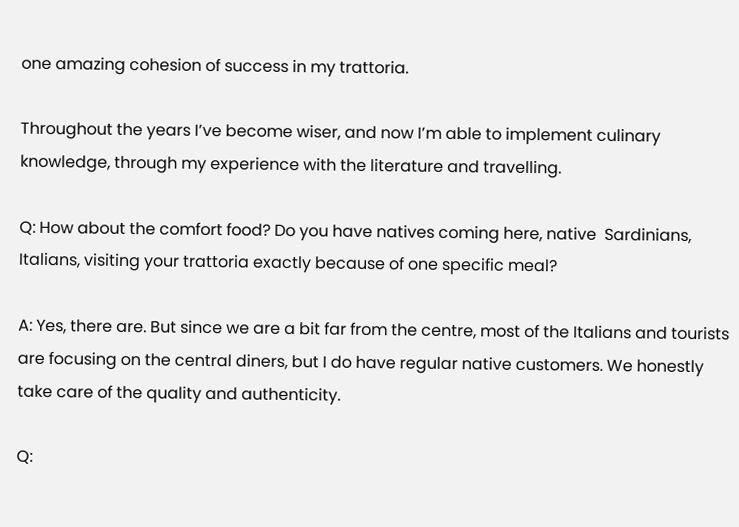one amazing cohesion of success in my trattoria.

Throughout the years I’ve become wiser, and now I’m able to implement culinary knowledge, through my experience with the literature and travelling.

Q: How about the comfort food? Do you have natives coming here, native  Sardinians, Italians, visiting your trattoria exactly because of one specific meal?

A: Yes, there are. But since we are a bit far from the centre, most of the Italians and tourists are focusing on the central diners, but I do have regular native customers. We honestly take care of the quality and authenticity.

Q: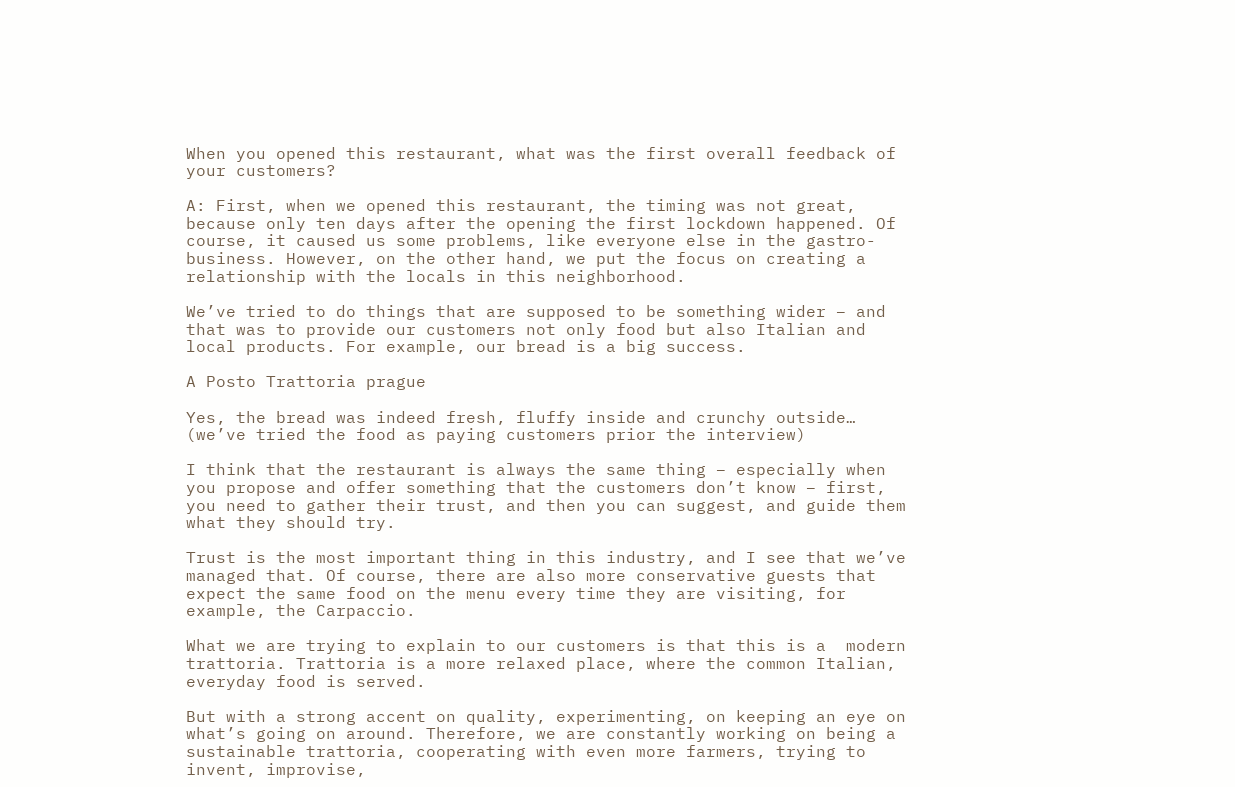When you opened this restaurant, what was the first overall feedback of your customers?

A: First, when we opened this restaurant, the timing was not great,  because only ten days after the opening the first lockdown happened. Of course, it caused us some problems, like everyone else in the gastro-business. However, on the other hand, we put the focus on creating a relationship with the locals in this neighborhood.

We’ve tried to do things that are supposed to be something wider – and that was to provide our customers not only food but also Italian and local products. For example, our bread is a big success.

A Posto Trattoria prague

Yes, the bread was indeed fresh, fluffy inside and crunchy outside…  (we’ve tried the food as paying customers prior the interview)

I think that the restaurant is always the same thing – especially when you propose and offer something that the customers don’t know – first, you need to gather their trust, and then you can suggest, and guide them what they should try.

Trust is the most important thing in this industry, and I see that we’ve managed that. Of course, there are also more conservative guests that expect the same food on the menu every time they are visiting, for example, the Carpaccio.

What we are trying to explain to our customers is that this is a  modern trattoria. Trattoria is a more relaxed place, where the common Italian, everyday food is served.

But with a strong accent on quality, experimenting, on keeping an eye on what’s going on around. Therefore, we are constantly working on being a sustainable trattoria, cooperating with even more farmers, trying to invent, improvise,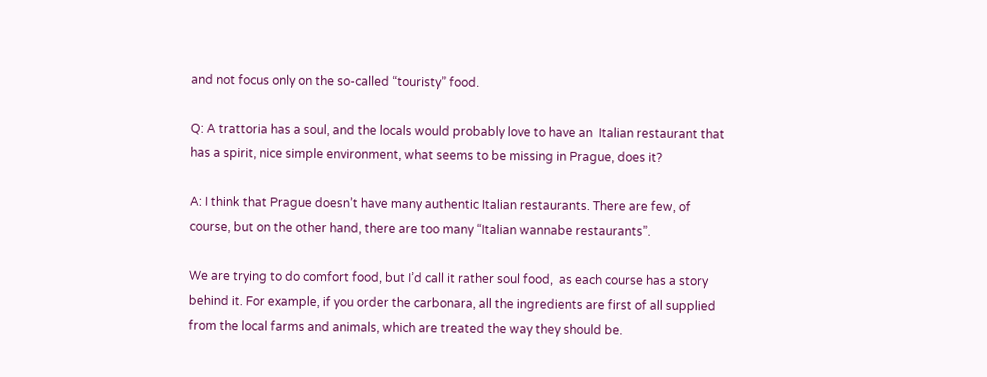and not focus only on the so-called “touristy” food.

Q: A trattoria has a soul, and the locals would probably love to have an  Italian restaurant that has a spirit, nice simple environment, what seems to be missing in Prague, does it?

A: I think that Prague doesn’t have many authentic Italian restaurants. There are few, of course, but on the other hand, there are too many “Italian wannabe restaurants”.

We are trying to do comfort food, but I’d call it rather soul food,  as each course has a story behind it. For example, if you order the carbonara, all the ingredients are first of all supplied from the local farms and animals, which are treated the way they should be.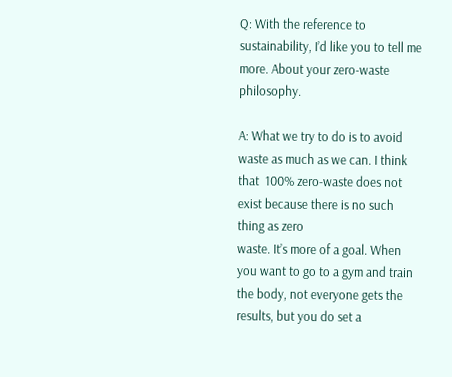Q: With the reference to sustainability, I’d like you to tell me more. About your zero-waste philosophy.

A: What we try to do is to avoid waste as much as we can. I think that  100% zero-waste does not exist because there is no such thing as zero
waste. It’s more of a goal. When you want to go to a gym and train the body, not everyone gets the results, but you do set a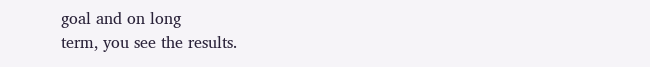goal and on long
term, you see the results.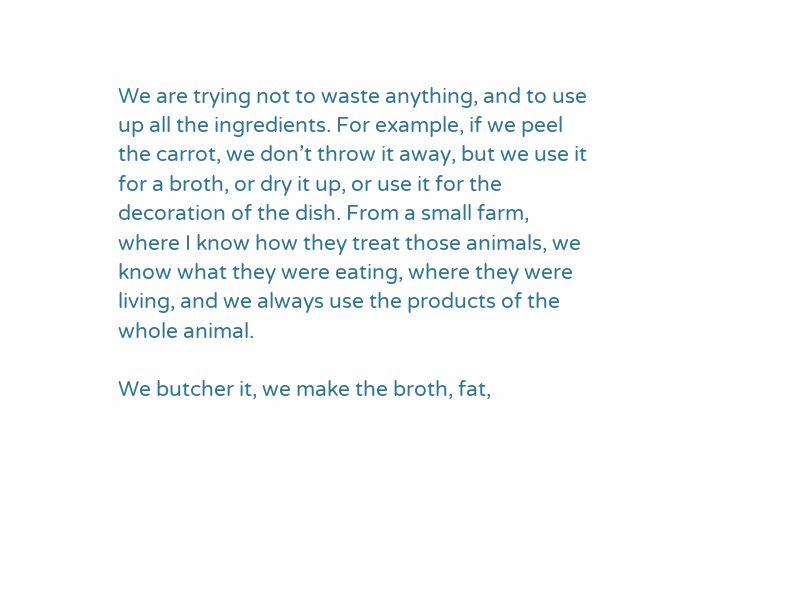We are trying not to waste anything, and to use up all the ingredients. For example, if we peel the carrot, we don’t throw it away, but we use it for a broth, or dry it up, or use it for the decoration of the dish. From a small farm, where I know how they treat those animals, we know what they were eating, where they were living, and we always use the products of the whole animal.

We butcher it, we make the broth, fat,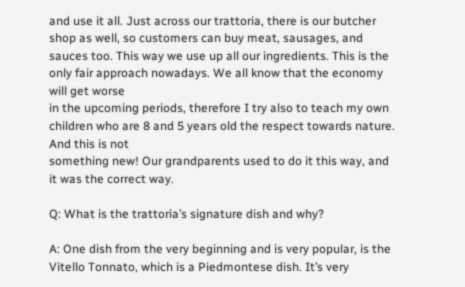and use it all. Just across our trattoria, there is our butcher shop as well, so customers can buy meat, sausages, and sauces too. This way we use up all our ingredients. This is the only fair approach nowadays. We all know that the economy will get worse
in the upcoming periods, therefore I try also to teach my own children who are 8 and 5 years old the respect towards nature. And this is not
something new! Our grandparents used to do it this way, and it was the correct way.

Q: What is the trattoria’s signature dish and why?

A: One dish from the very beginning and is very popular, is the Vitello Tonnato, which is a Piedmontese dish. It’s very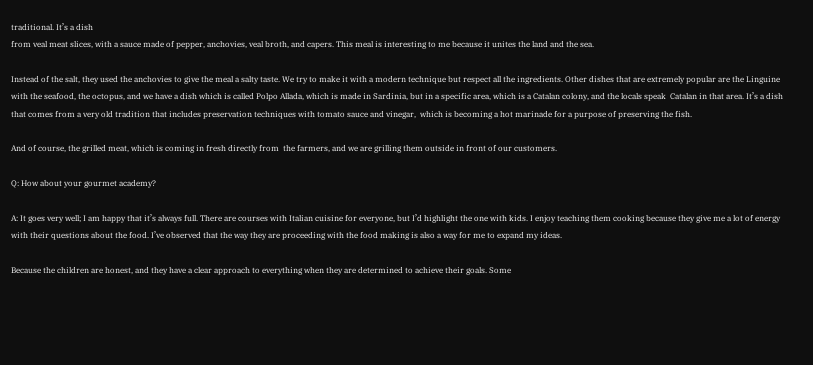traditional. It’s a dish
from veal meat slices, with a sauce made of pepper, anchovies, veal broth, and capers. This meal is interesting to me because it unites the land and the sea.

Instead of the salt, they used the anchovies to give the meal a salty taste. We try to make it with a modern technique but respect all the ingredients. Other dishes that are extremely popular are the Linguine with the seafood, the octopus, and we have a dish which is called Polpo Allada, which is made in Sardinia, but in a specific area, which is a Catalan colony, and the locals speak  Catalan in that area. It’s a dish that comes from a very old tradition that includes preservation techniques with tomato sauce and vinegar,  which is becoming a hot marinade for a purpose of preserving the fish.

And of course, the grilled meat, which is coming in fresh directly from  the farmers, and we are grilling them outside in front of our customers.

Q: How about your gourmet academy?

A: It goes very well; I am happy that it’s always full. There are courses with Italian cuisine for everyone, but I’d highlight the one with kids. I enjoy teaching them cooking because they give me a lot of energy with their questions about the food. I’ve observed that the way they are proceeding with the food making is also a way for me to expand my ideas.

Because the children are honest, and they have a clear approach to everything when they are determined to achieve their goals. Some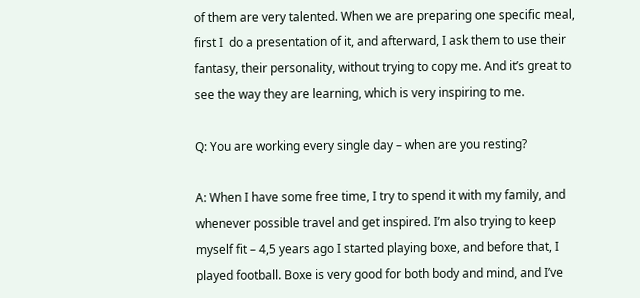of them are very talented. When we are preparing one specific meal, first I  do a presentation of it, and afterward, I ask them to use their fantasy, their personality, without trying to copy me. And it’s great to see the way they are learning, which is very inspiring to me.

Q: You are working every single day – when are you resting?

A: When I have some free time, I try to spend it with my family, and whenever possible travel and get inspired. I’m also trying to keep myself fit – 4,5 years ago I started playing boxe, and before that, I played football. Boxe is very good for both body and mind, and I’ve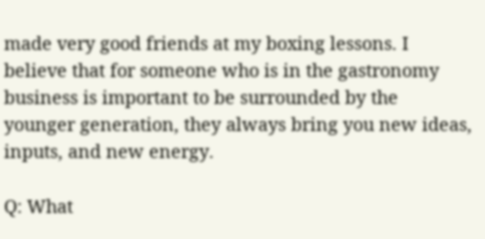made very good friends at my boxing lessons. I believe that for someone who is in the gastronomy business is important to be surrounded by the younger generation, they always bring you new ideas, inputs, and new energy.

Q: What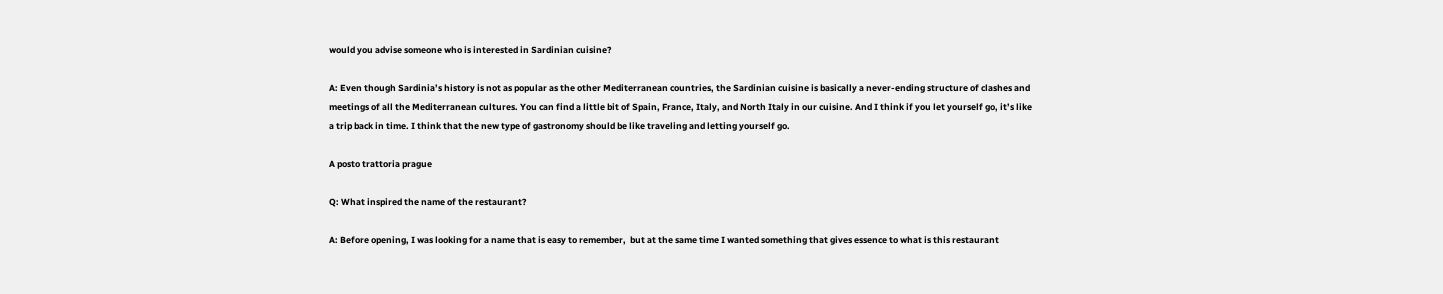would you advise someone who is interested in Sardinian cuisine?

A: Even though Sardinia’s history is not as popular as the other Mediterranean countries, the Sardinian cuisine is basically a never-ending structure of clashes and meetings of all the Mediterranean cultures. You can find a little bit of Spain, France, Italy, and North Italy in our cuisine. And I think if you let yourself go, it’s like a trip back in time. I think that the new type of gastronomy should be like traveling and letting yourself go.

A posto trattoria prague

Q: What inspired the name of the restaurant?

A: Before opening, I was looking for a name that is easy to remember,  but at the same time I wanted something that gives essence to what is this restaurant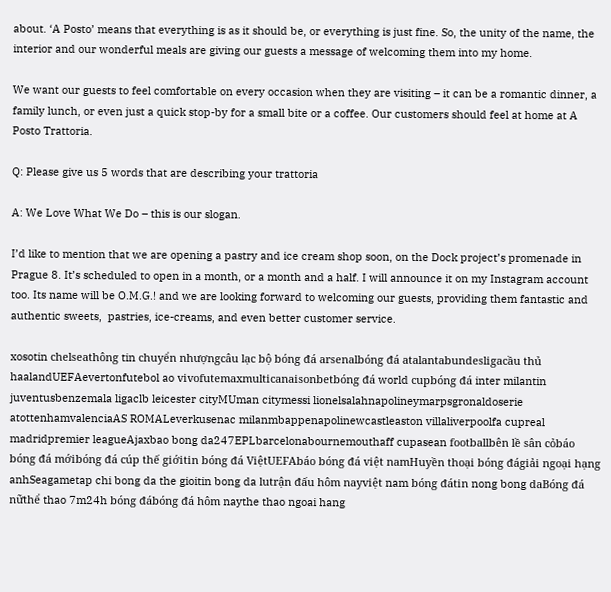about. ‘A Posto’ means that everything is as it should be, or everything is just fine. So, the unity of the name, the interior and our wonderful meals are giving our guests a message of welcoming them into my home.

We want our guests to feel comfortable on every occasion when they are visiting – it can be a romantic dinner, a family lunch, or even just a quick stop-by for a small bite or a coffee. Our customers should feel at home at A Posto Trattoria.

Q: Please give us 5 words that are describing your trattoria

A: We Love What We Do – this is our slogan.

I’d like to mention that we are opening a pastry and ice cream shop soon, on the Dock project’s promenade in Prague 8. It’s scheduled to open in a month, or a month and a half. I will announce it on my Instagram account too. Its name will be O.M.G.! and we are looking forward to welcoming our guests, providing them fantastic and authentic sweets,  pastries, ice-creams, and even better customer service.

xosotin chelseathông tin chuyển nhượngcâu lạc bộ bóng đá arsenalbóng đá atalantabundesligacầu thủ haalandUEFAevertonfutebol ao vivofutemaxmulticanaisonbetbóng đá world cupbóng đá inter milantin juventusbenzemala ligaclb leicester cityMUman citymessi lionelsalahnapolineymarpsgronaldoserie atottenhamvalenciaAS ROMALeverkusenac milanmbappenapolinewcastleaston villaliverpoolfa cupreal madridpremier leagueAjaxbao bong da247EPLbarcelonabournemouthaff cupasean footballbên lề sân cỏbáo bóng đá mớibóng đá cúp thế giớitin bóng đá ViệtUEFAbáo bóng đá việt namHuyền thoại bóng đágiải ngoại hạng anhSeagametap chi bong da the gioitin bong da lutrận đấu hôm nayviệt nam bóng đátin nong bong daBóng đá nữthể thao 7m24h bóng đábóng đá hôm naythe thao ngoai hang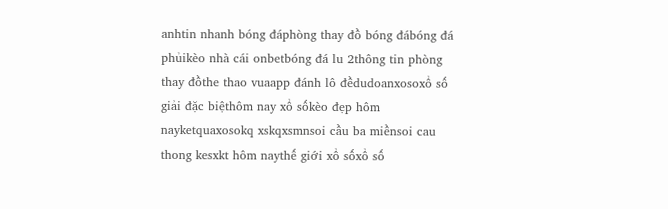anhtin nhanh bóng đáphòng thay đồ bóng đábóng đá phủikèo nhà cái onbetbóng đá lu 2thông tin phòng thay đồthe thao vuaapp đánh lô đềdudoanxosoxổ số giải đặc biệthôm nay xổ sốkèo đẹp hôm nayketquaxosokq xskqxsmnsoi cầu ba miềnsoi cau thong kesxkt hôm naythế giới xổ sốxổ số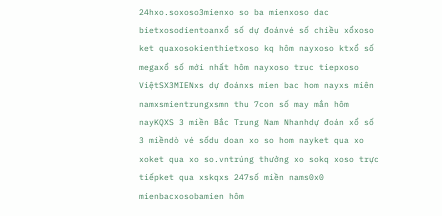24hxo.soxoso3mienxo so ba mienxoso dac bietxosodientoanxổ số dự đoánvé số chiều xổxoso ket quaxosokienthietxoso kq hôm nayxoso ktxổ số megaxổ số mới nhất hôm nayxoso truc tiepxoso ViệtSX3MIENxs dự đoánxs mien bac hom nayxs miên namxsmientrungxsmn thu 7con số may mắn hôm nayKQXS 3 miền Bắc Trung Nam Nhanhdự đoán xổ số 3 miềndò vé sốdu doan xo so hom nayket qua xo xoket qua xo so.vntrúng thưởng xo sokq xoso trực tiếpket qua xskqxs 247số miền nams0x0 mienbacxosobamien hôm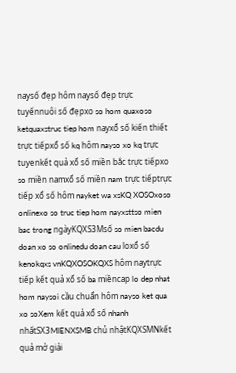naysố đẹp hôm naysố đẹp trực tuyếnnuôi số đẹpxo so hom quaxoso ketquaxstruc tiep hom nayxổ số kiến thiết trực tiếpxổ số kq hôm nayso xo kq trực tuyenkết quả xổ số miền bắc trực tiếpxo so miền namxổ số miền nam trực tiếptrực tiếp xổ số hôm nayket wa xsKQ XOSOxoso onlinexo so truc tiep hom nayxsttso mien bac trong ngàyKQXS3Msố so mien bacdu doan xo so onlinedu doan cau loxổ số kenokqxs vnKQXOSOKQXS hôm naytrực tiếp kết quả xổ số ba miềncap lo dep nhat hom naysoi cầu chuẩn hôm nayso ket qua xo soXem kết quả xổ số nhanh nhấtSX3MIENXSMB chủ nhậtKQXSMNkết quả mở giải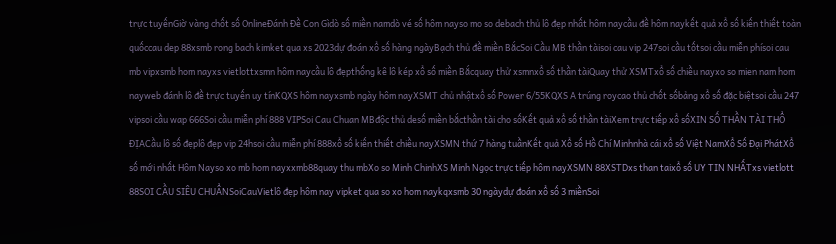trực tuyếnGiờ vàng chốt số OnlineĐánh Đề Con Gìdò số miền namdò vé số hôm nayso mo so debach thủ lô đẹp nhất hôm naycầu đề hôm naykết quả xổ số kiến thiết toàn quốccau dep 88xsmb rong bach kimket qua xs 2023dự đoán xổ số hàng ngàyBạch thủ đề miền BắcSoi Cầu MB thần tàisoi cau vip 247soi cầu tốtsoi cầu miễn phísoi cau mb vipxsmb hom nayxs vietlottxsmn hôm naycầu lô đẹpthống kê lô kép xổ số miền Bắcquay thử xsmnxổ số thần tàiQuay thử XSMTxổ số chiều nayxo so mien nam hom nayweb đánh lô đề trực tuyến uy tínKQXS hôm nayxsmb ngày hôm nayXSMT chủ nhậtxổ số Power 6/55KQXS A trúng roycao thủ chốt sốbảng xổ số đặc biệtsoi cầu 247 vipsoi cầu wap 666Soi cầu miễn phí 888 VIPSoi Cau Chuan MBđộc thủ desố miền bắcthần tài cho sốKết quả xổ số thần tàiXem trực tiếp xổ sốXIN SỐ THẦN TÀI THỔ ĐỊACầu lô số đẹplô đẹp vip 24hsoi cầu miễn phí 888xổ số kiến thiết chiều nayXSMN thứ 7 hàng tuầnKết quả Xổ số Hồ Chí Minhnhà cái xổ số Việt NamXổ Số Đại PhátXổ số mới nhất Hôm Nayso xo mb hom nayxxmb88quay thu mbXo so Minh ChinhXS Minh Ngọc trực tiếp hôm nayXSMN 88XSTDxs than taixổ số UY TIN NHẤTxs vietlott 88SOI CẦU SIÊU CHUẨNSoiCauVietlô đẹp hôm nay vipket qua so xo hom naykqxsmb 30 ngàydự đoán xổ số 3 miềnSoi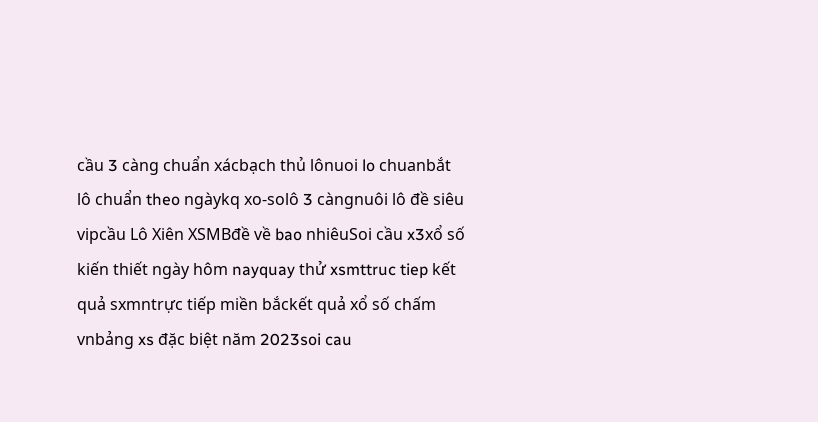cầu 3 càng chuẩn xácbạch thủ lônuoi lo chuanbắt lô chuẩn theo ngàykq xo-solô 3 càngnuôi lô đề siêu vipcầu Lô Xiên XSMBđề về bao nhiêuSoi cầu x3xổ số kiến thiết ngày hôm nayquay thử xsmttruc tiep kết quả sxmntrực tiếp miền bắckết quả xổ số chấm vnbảng xs đặc biệt năm 2023soi cau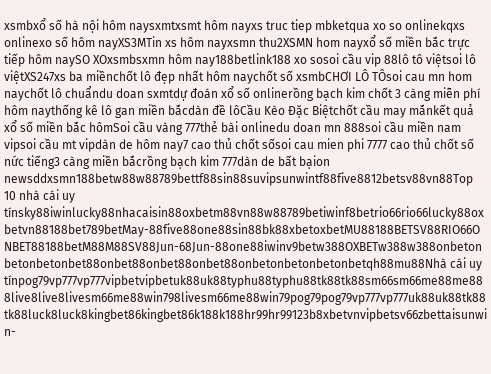xsmbxổ số hà nội hôm naysxmtxsmt hôm nayxs truc tiep mbketqua xo so onlinekqxs onlinexo số hôm nayXS3MTin xs hôm nayxsmn thu2XSMN hom nayxổ số miền bắc trực tiếp hôm naySO XOxsmbsxmn hôm nay188betlink188 xo sosoi cầu vip 88lô tô việtsoi lô việtXS247xs ba miềnchốt lô đẹp nhất hôm naychốt số xsmbCHƠI LÔ TÔsoi cau mn hom naychốt lô chuẩndu doan sxmtdự đoán xổ số onlinerồng bạch kim chốt 3 càng miễn phí hôm naythống kê lô gan miền bắcdàn đề lôCầu Kèo Đặc Biệtchốt cầu may mắnkết quả xổ số miền bắc hômSoi cầu vàng 777thẻ bài onlinedu doan mn 888soi cầu miền nam vipsoi cầu mt vipdàn de hôm nay7 cao thủ chốt sốsoi cau mien phi 7777 cao thủ chốt số nức tiếng3 càng miền bắcrồng bạch kim 777dàn de bất bạion newsddxsmn188betw88w88789bettf88sin88suvipsunwintf88five8812betsv88vn88Top 10 nhà cái uy tínsky88iwinlucky88nhacaisin88oxbetm88vn88w88789betiwinf8betrio66rio66lucky88oxbetvn88188bet789betMay-88five88one88sin88bk88xbetoxbetMU88188BETSV88RIO66ONBET88188betM88M88SV88Jun-68Jun-88one88iwinv9betw388OXBETw388w388onbetonbetonbetonbet88onbet88onbet88onbet88onbetonbetonbetonbetqh88mu88Nhà cái uy tínpog79vp777vp777vipbetvipbetuk88uk88typhu88typhu88tk88tk88sm66sm66me88me888live8live8livesm66me88win798livesm66me88win79pog79pog79vp777vp777uk88uk88tk88tk88luck8luck8kingbet86kingbet86k188k188hr99hr99123b8xbetvnvipbetsv66zbettaisunwin-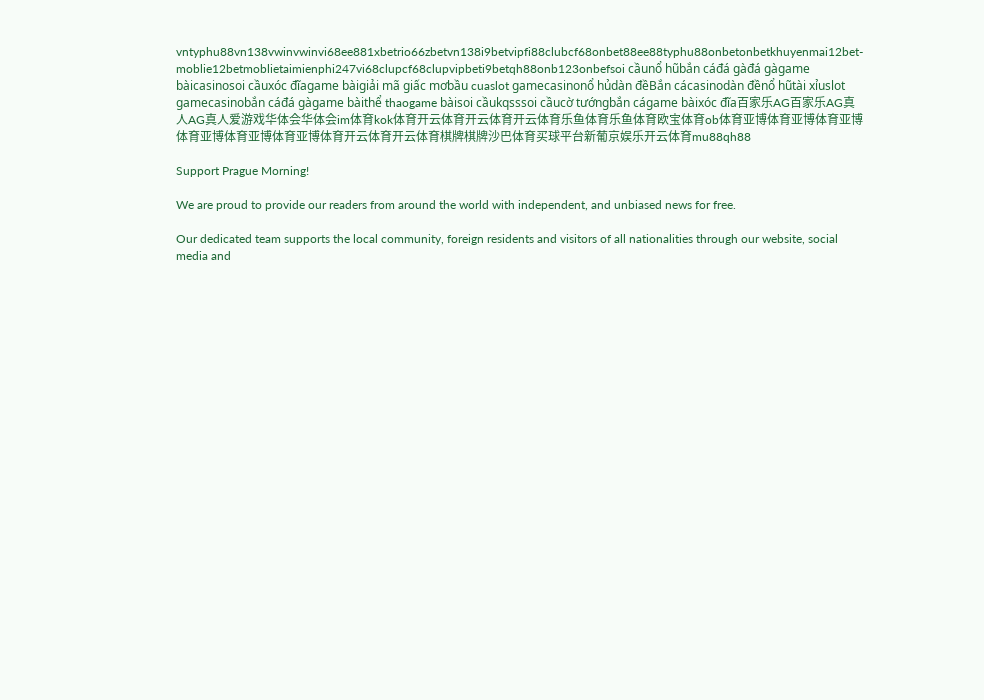vntyphu88vn138vwinvwinvi68ee881xbetrio66zbetvn138i9betvipfi88clubcf68onbet88ee88typhu88onbetonbetkhuyenmai12bet-moblie12betmoblietaimienphi247vi68clupcf68clupvipbeti9betqh88onb123onbefsoi cầunổ hũbắn cáđá gàđá gàgame bàicasinosoi cầuxóc đĩagame bàigiải mã giấc mơbầu cuaslot gamecasinonổ hủdàn đềBắn cácasinodàn đềnổ hũtài xỉuslot gamecasinobắn cáđá gàgame bàithể thaogame bàisoi cầukqsssoi cầucờ tướngbắn cágame bàixóc đĩa百家乐AG百家乐AG真人AG真人爱游戏华体会华体会im体育kok体育开云体育开云体育开云体育乐鱼体育乐鱼体育欧宝体育ob体育亚博体育亚博体育亚博体育亚博体育亚博体育亚博体育开云体育开云体育棋牌棋牌沙巴体育买球平台新葡京娱乐开云体育mu88qh88

Support Prague Morning!

We are proud to provide our readers from around the world with independent, and unbiased news for free.

Our dedicated team supports the local community, foreign residents and visitors of all nationalities through our website, social media and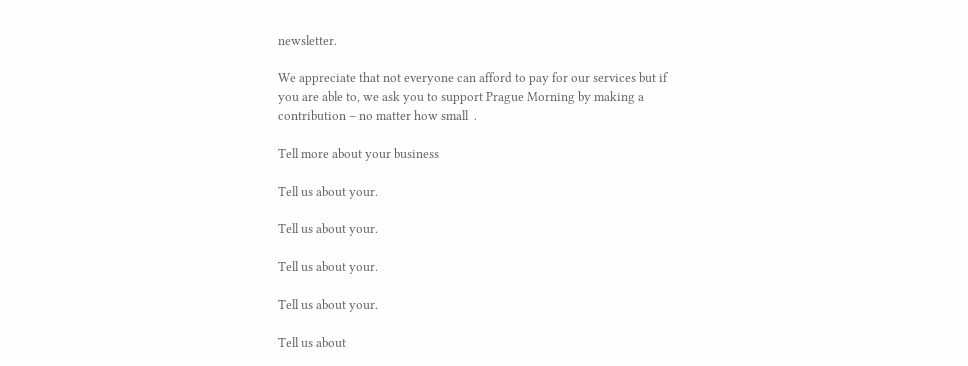newsletter.

We appreciate that not everyone can afford to pay for our services but if you are able to, we ask you to support Prague Morning by making a contribution – no matter how small  .

Tell more about your business

Tell us about your.

Tell us about your.

Tell us about your.

Tell us about your.

Tell us about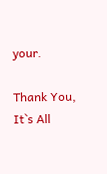your.

Thank You, It`s All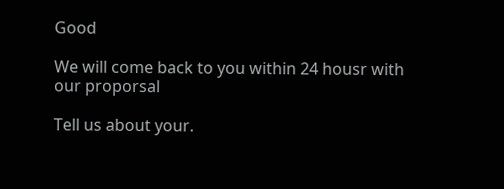Good

We will come back to you within 24 housr with our proporsal

Tell us about your.